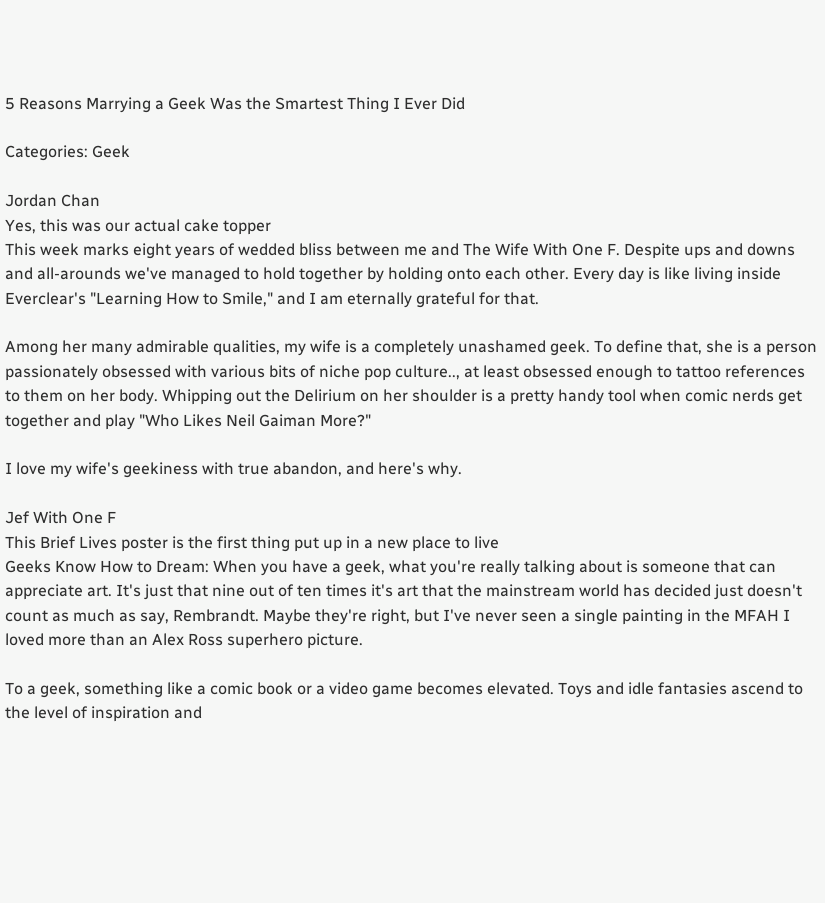5 Reasons Marrying a Geek Was the Smartest Thing I Ever Did

Categories: Geek

Jordan Chan
Yes, this was our actual cake topper
This week marks eight years of wedded bliss between me and The Wife With One F. Despite ups and downs and all-arounds we've managed to hold together by holding onto each other. Every day is like living inside Everclear's "Learning How to Smile," and I am eternally grateful for that.

Among her many admirable qualities, my wife is a completely unashamed geek. To define that, she is a person passionately obsessed with various bits of niche pop culture.., at least obsessed enough to tattoo references to them on her body. Whipping out the Delirium on her shoulder is a pretty handy tool when comic nerds get together and play "Who Likes Neil Gaiman More?"

I love my wife's geekiness with true abandon, and here's why.

Jef With One F
This Brief Lives poster is the first thing put up in a new place to live
Geeks Know How to Dream: When you have a geek, what you're really talking about is someone that can appreciate art. It's just that nine out of ten times it's art that the mainstream world has decided just doesn't count as much as say, Rembrandt. Maybe they're right, but I've never seen a single painting in the MFAH I loved more than an Alex Ross superhero picture.

To a geek, something like a comic book or a video game becomes elevated. Toys and idle fantasies ascend to the level of inspiration and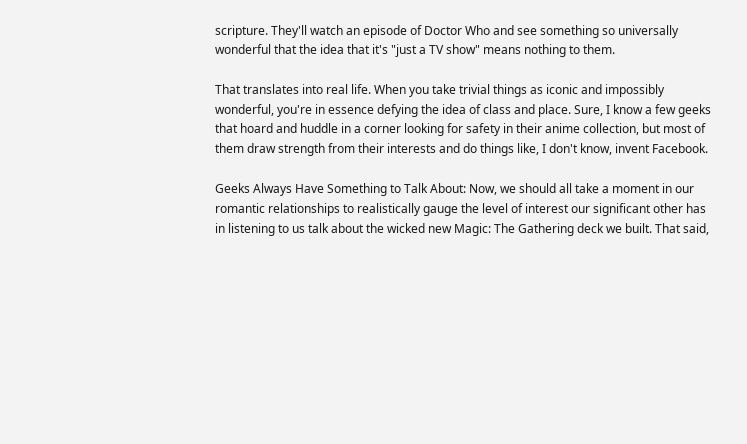scripture. They'll watch an episode of Doctor Who and see something so universally wonderful that the idea that it's "just a TV show" means nothing to them.

That translates into real life. When you take trivial things as iconic and impossibly wonderful, you're in essence defying the idea of class and place. Sure, I know a few geeks that hoard and huddle in a corner looking for safety in their anime collection, but most of them draw strength from their interests and do things like, I don't know, invent Facebook.

Geeks Always Have Something to Talk About: Now, we should all take a moment in our romantic relationships to realistically gauge the level of interest our significant other has in listening to us talk about the wicked new Magic: The Gathering deck we built. That said,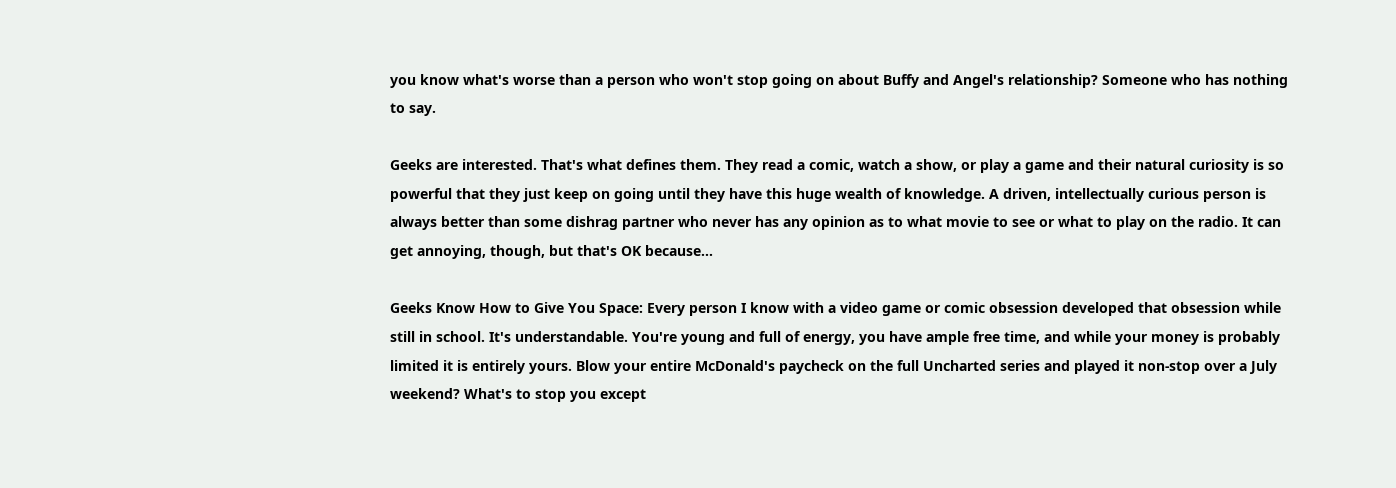you know what's worse than a person who won't stop going on about Buffy and Angel's relationship? Someone who has nothing to say.

Geeks are interested. That's what defines them. They read a comic, watch a show, or play a game and their natural curiosity is so powerful that they just keep on going until they have this huge wealth of knowledge. A driven, intellectually curious person is always better than some dishrag partner who never has any opinion as to what movie to see or what to play on the radio. It can get annoying, though, but that's OK because...

Geeks Know How to Give You Space: Every person I know with a video game or comic obsession developed that obsession while still in school. It's understandable. You're young and full of energy, you have ample free time, and while your money is probably limited it is entirely yours. Blow your entire McDonald's paycheck on the full Uncharted series and played it non-stop over a July weekend? What's to stop you except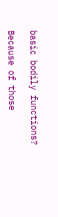basic bodily functions?

Because of those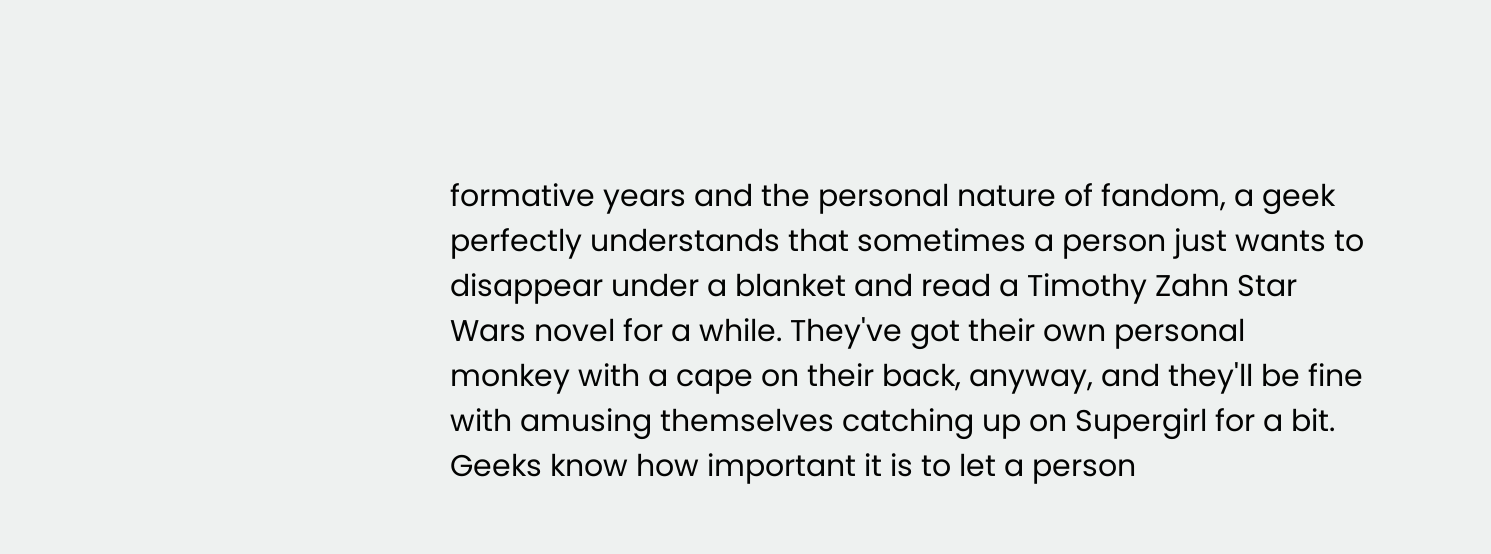formative years and the personal nature of fandom, a geek perfectly understands that sometimes a person just wants to disappear under a blanket and read a Timothy Zahn Star Wars novel for a while. They've got their own personal monkey with a cape on their back, anyway, and they'll be fine with amusing themselves catching up on Supergirl for a bit. Geeks know how important it is to let a person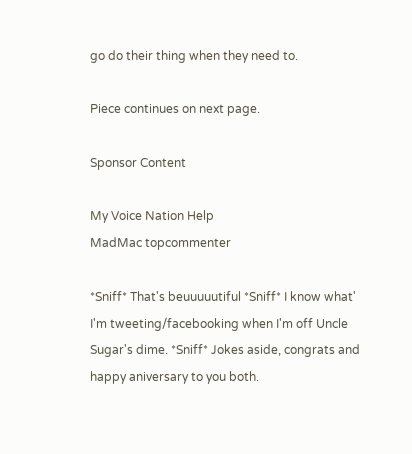go do their thing when they need to.

Piece continues on next page.

Sponsor Content

My Voice Nation Help
MadMac topcommenter

*Sniff* That's beuuuuutiful *Sniff* I know what' I'm tweeting/facebooking when I'm off Uncle Sugar's dime. *Sniff* Jokes aside, congrats and happy aniversary to you both.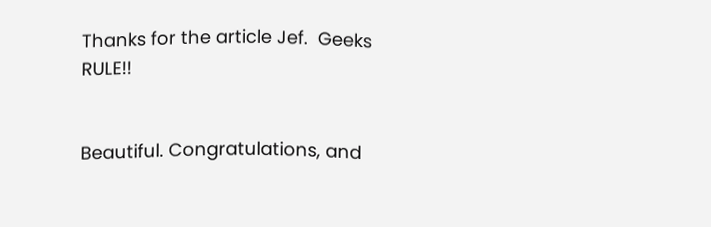Thanks for the article Jef.  Geeks RULE!!


Beautiful. Congratulations, and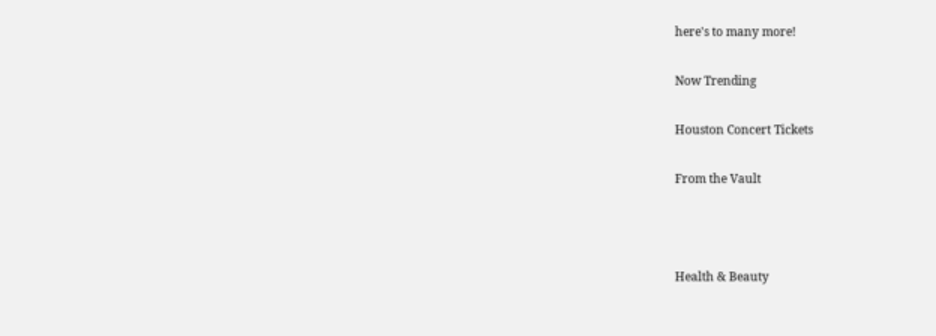here's to many more!

Now Trending

Houston Concert Tickets

From the Vault



Health & Beauty